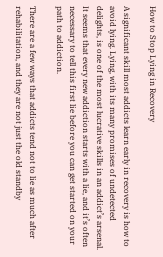How to Stop Lying in Recovery

A significant skill most addicts learn early in recovery is how to avoid lying. Lying, with its many promises of undetected delights, is one of the most lucrative skills in an addict’s arsenal. It seems that every new addiction starts with a lie, and it’s often necessary to tell this first lie before you can get started on your path to addiction.

There are a few ways that addicts tend not to lie as much after rehabilitation, and they are not just the old standby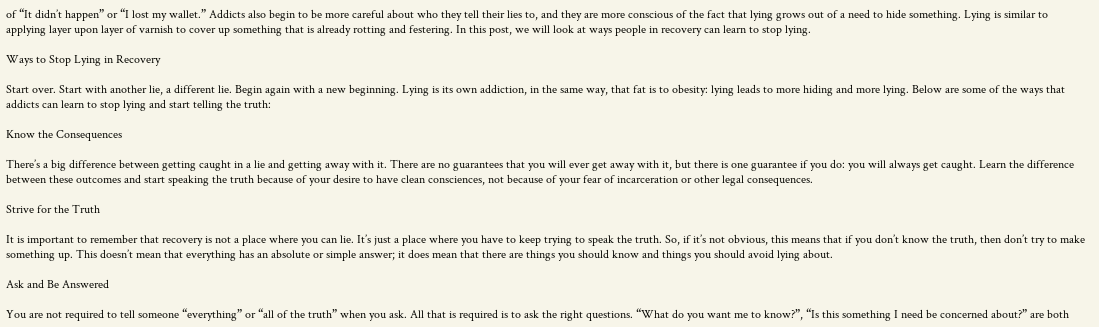of “It didn’t happen” or “I lost my wallet.” Addicts also begin to be more careful about who they tell their lies to, and they are more conscious of the fact that lying grows out of a need to hide something. Lying is similar to applying layer upon layer of varnish to cover up something that is already rotting and festering. In this post, we will look at ways people in recovery can learn to stop lying.

Ways to Stop Lying in Recovery

Start over. Start with another lie, a different lie. Begin again with a new beginning. Lying is its own addiction, in the same way, that fat is to obesity: lying leads to more hiding and more lying. Below are some of the ways that addicts can learn to stop lying and start telling the truth:

Know the Consequences

There’s a big difference between getting caught in a lie and getting away with it. There are no guarantees that you will ever get away with it, but there is one guarantee if you do: you will always get caught. Learn the difference between these outcomes and start speaking the truth because of your desire to have clean consciences, not because of your fear of incarceration or other legal consequences.

Strive for the Truth

It is important to remember that recovery is not a place where you can lie. It’s just a place where you have to keep trying to speak the truth. So, if it’s not obvious, this means that if you don’t know the truth, then don’t try to make something up. This doesn’t mean that everything has an absolute or simple answer; it does mean that there are things you should know and things you should avoid lying about.

Ask and Be Answered

You are not required to tell someone “everything” or “all of the truth” when you ask. All that is required is to ask the right questions. “What do you want me to know?”, “Is this something I need be concerned about?” are both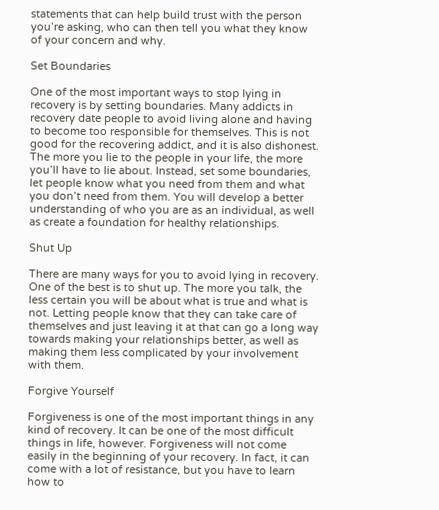statements that can help build trust with the person you’re asking, who can then tell you what they know of your concern and why.

Set Boundaries

One of the most important ways to stop lying in recovery is by setting boundaries. Many addicts in recovery date people to avoid living alone and having to become too responsible for themselves. This is not good for the recovering addict, and it is also dishonest. The more you lie to the people in your life, the more you’ll have to lie about. Instead, set some boundaries, let people know what you need from them and what you don’t need from them. You will develop a better understanding of who you are as an individual, as well as create a foundation for healthy relationships.

Shut Up

There are many ways for you to avoid lying in recovery. One of the best is to shut up. The more you talk, the less certain you will be about what is true and what is not. Letting people know that they can take care of themselves and just leaving it at that can go a long way towards making your relationships better, as well as making them less complicated by your involvement with them.

Forgive Yourself

Forgiveness is one of the most important things in any kind of recovery. It can be one of the most difficult things in life, however. Forgiveness will not come easily in the beginning of your recovery. In fact, it can come with a lot of resistance, but you have to learn how to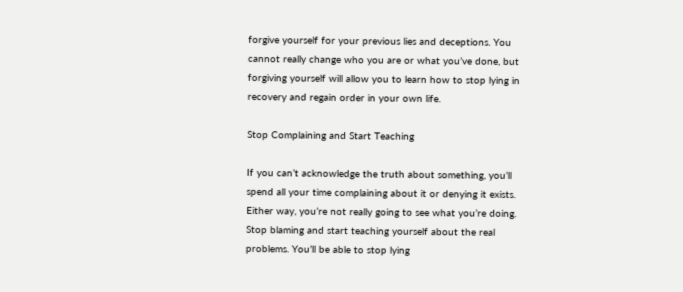forgive yourself for your previous lies and deceptions. You cannot really change who you are or what you’ve done, but forgiving yourself will allow you to learn how to stop lying in recovery and regain order in your own life.

Stop Complaining and Start Teaching

If you can’t acknowledge the truth about something, you’ll spend all your time complaining about it or denying it exists. Either way, you’re not really going to see what you’re doing. Stop blaming and start teaching yourself about the real problems. You’ll be able to stop lying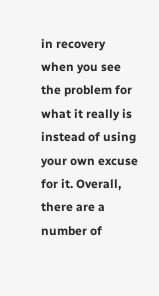in recovery when you see the problem for what it really is instead of using your own excuse for it. Overall, there are a number of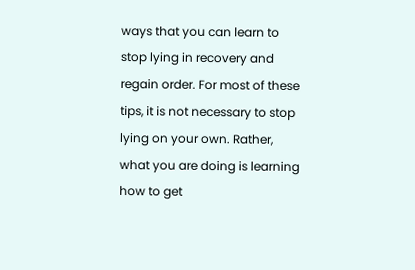ways that you can learn to stop lying in recovery and regain order. For most of these tips, it is not necessary to stop lying on your own. Rather, what you are doing is learning how to get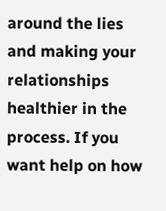around the lies and making your relationships healthier in the process. If you want help on how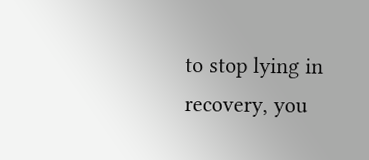to stop lying in recovery, you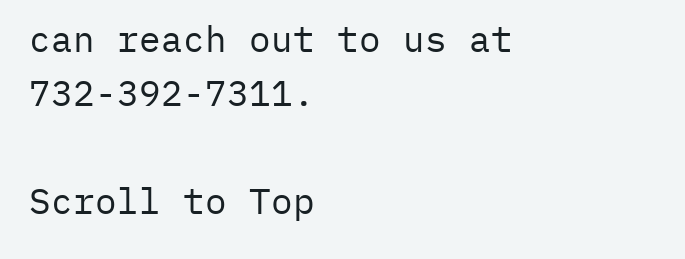can reach out to us at 732-392-7311.

Scroll to Top